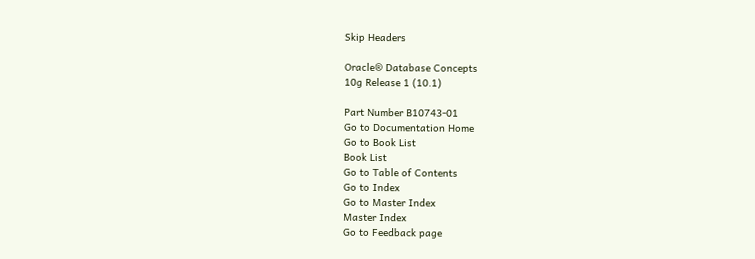Skip Headers

Oracle® Database Concepts
10g Release 1 (10.1)

Part Number B10743-01
Go to Documentation Home
Go to Book List
Book List
Go to Table of Contents
Go to Index
Go to Master Index
Master Index
Go to Feedback page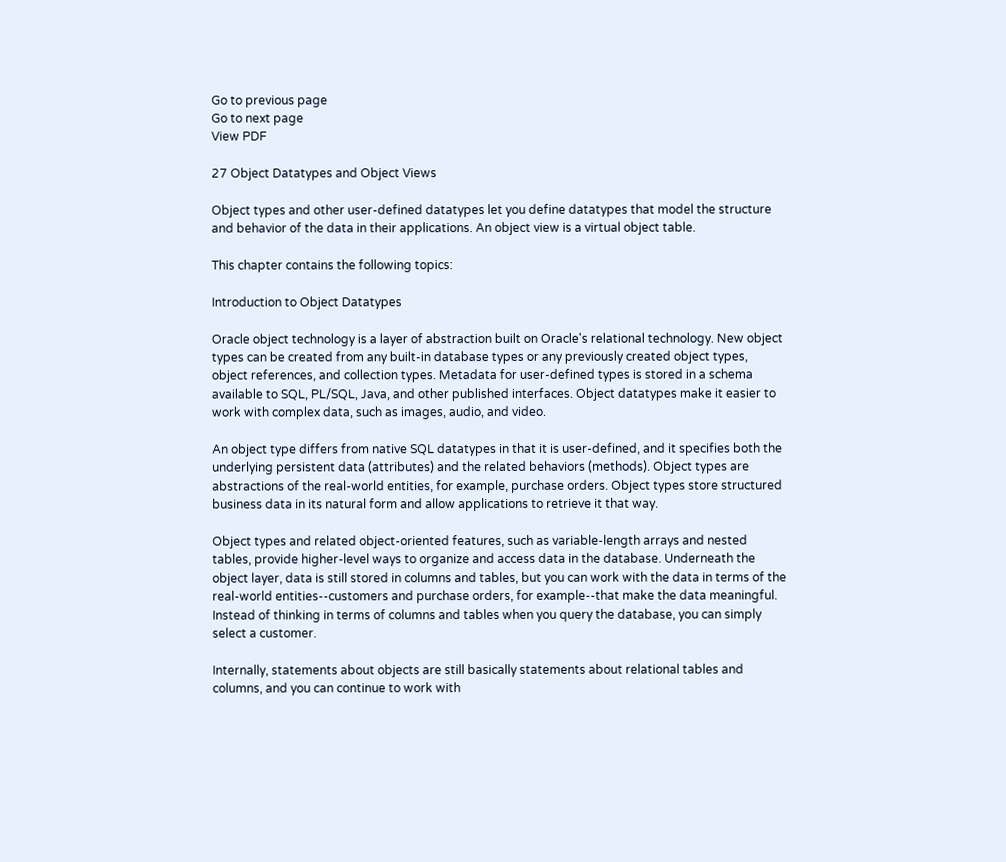Go to previous page
Go to next page
View PDF

27 Object Datatypes and Object Views

Object types and other user-defined datatypes let you define datatypes that model the structure and behavior of the data in their applications. An object view is a virtual object table.

This chapter contains the following topics:

Introduction to Object Datatypes

Oracle object technology is a layer of abstraction built on Oracle's relational technology. New object types can be created from any built-in database types or any previously created object types, object references, and collection types. Metadata for user-defined types is stored in a schema available to SQL, PL/SQL, Java, and other published interfaces. Object datatypes make it easier to work with complex data, such as images, audio, and video.

An object type differs from native SQL datatypes in that it is user-defined, and it specifies both the underlying persistent data (attributes) and the related behaviors (methods). Object types are abstractions of the real-world entities, for example, purchase orders. Object types store structured business data in its natural form and allow applications to retrieve it that way.

Object types and related object-oriented features, such as variable-length arrays and nested tables, provide higher-level ways to organize and access data in the database. Underneath the object layer, data is still stored in columns and tables, but you can work with the data in terms of the real-world entities--customers and purchase orders, for example--that make the data meaningful. Instead of thinking in terms of columns and tables when you query the database, you can simply select a customer.

Internally, statements about objects are still basically statements about relational tables and columns, and you can continue to work with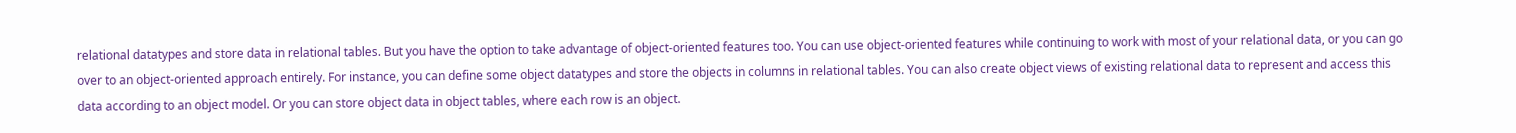relational datatypes and store data in relational tables. But you have the option to take advantage of object-oriented features too. You can use object-oriented features while continuing to work with most of your relational data, or you can go over to an object-oriented approach entirely. For instance, you can define some object datatypes and store the objects in columns in relational tables. You can also create object views of existing relational data to represent and access this data according to an object model. Or you can store object data in object tables, where each row is an object.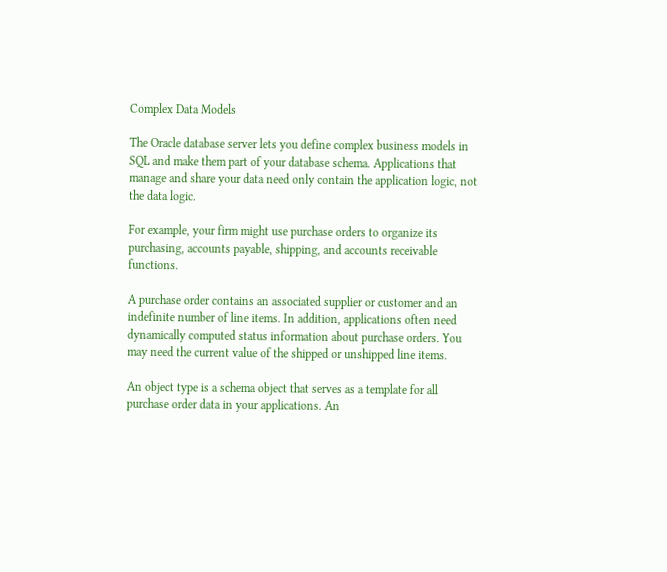Complex Data Models

The Oracle database server lets you define complex business models in SQL and make them part of your database schema. Applications that manage and share your data need only contain the application logic, not the data logic.

For example, your firm might use purchase orders to organize its purchasing, accounts payable, shipping, and accounts receivable functions.

A purchase order contains an associated supplier or customer and an indefinite number of line items. In addition, applications often need dynamically computed status information about purchase orders. You may need the current value of the shipped or unshipped line items.

An object type is a schema object that serves as a template for all purchase order data in your applications. An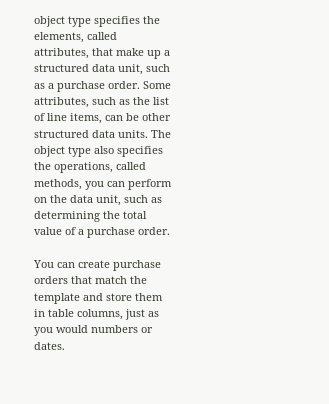object type specifies the elements, called attributes, that make up a structured data unit, such as a purchase order. Some attributes, such as the list of line items, can be other structured data units. The object type also specifies the operations, called methods, you can perform on the data unit, such as determining the total value of a purchase order.

You can create purchase orders that match the template and store them in table columns, just as you would numbers or dates.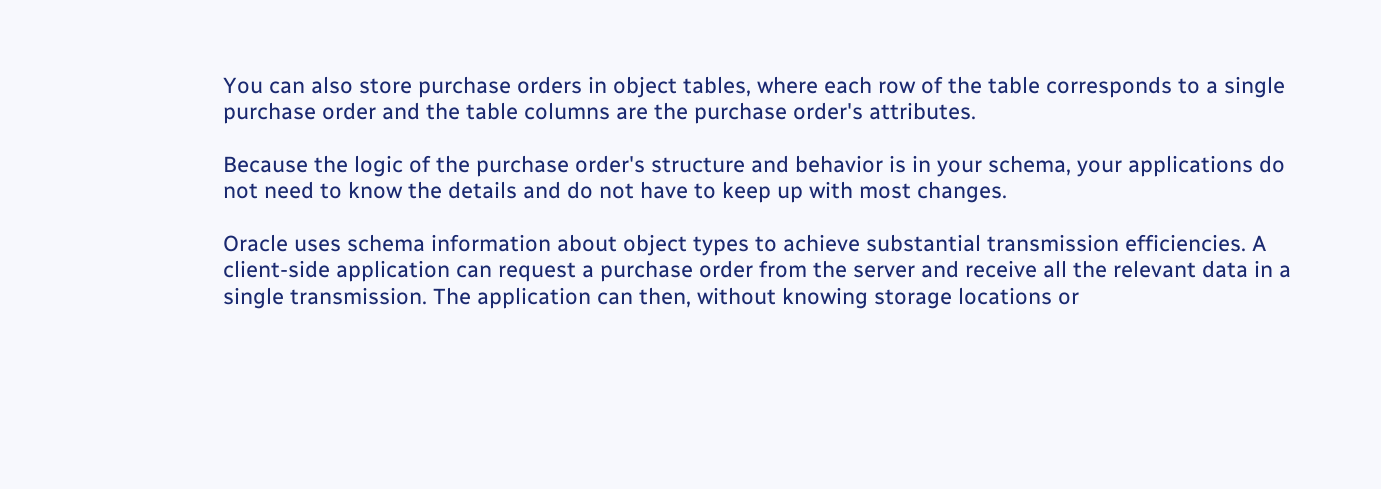You can also store purchase orders in object tables, where each row of the table corresponds to a single purchase order and the table columns are the purchase order's attributes.

Because the logic of the purchase order's structure and behavior is in your schema, your applications do not need to know the details and do not have to keep up with most changes.

Oracle uses schema information about object types to achieve substantial transmission efficiencies. A client-side application can request a purchase order from the server and receive all the relevant data in a single transmission. The application can then, without knowing storage locations or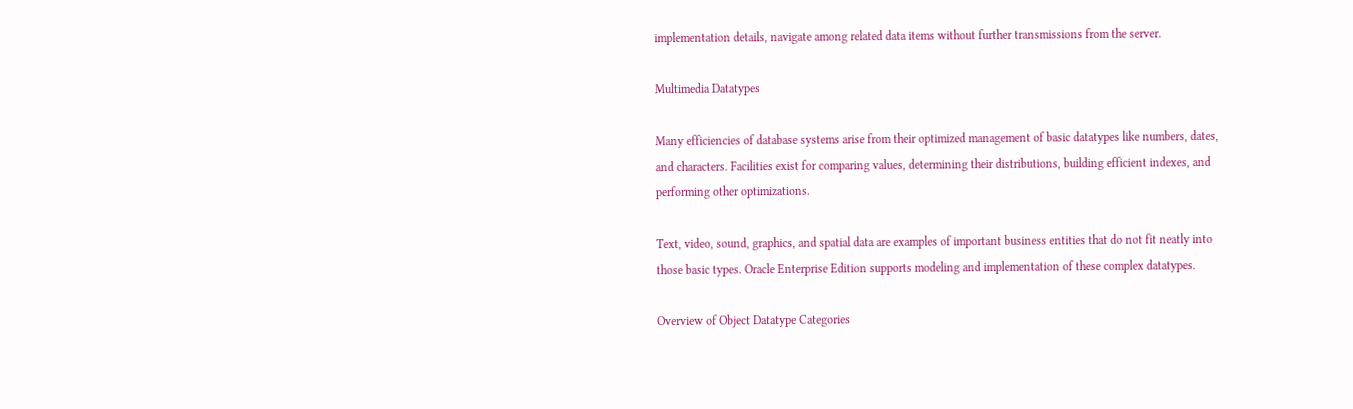implementation details, navigate among related data items without further transmissions from the server.

Multimedia Datatypes

Many efficiencies of database systems arise from their optimized management of basic datatypes like numbers, dates, and characters. Facilities exist for comparing values, determining their distributions, building efficient indexes, and performing other optimizations.

Text, video, sound, graphics, and spatial data are examples of important business entities that do not fit neatly into those basic types. Oracle Enterprise Edition supports modeling and implementation of these complex datatypes.

Overview of Object Datatype Categories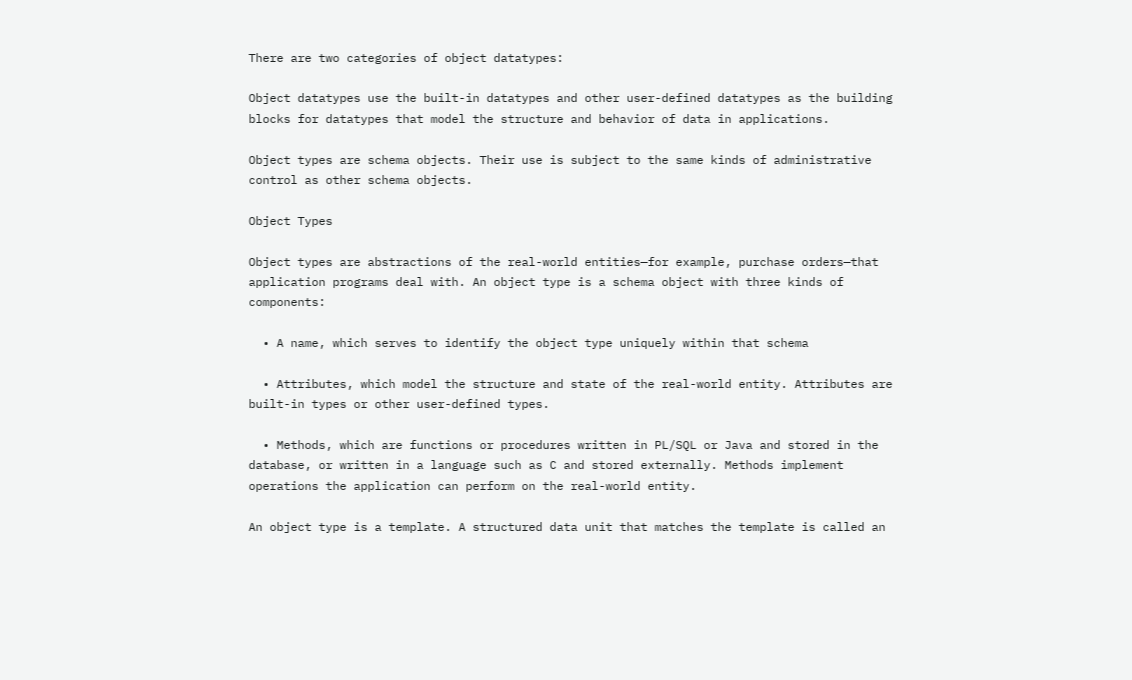There are two categories of object datatypes:

Object datatypes use the built-in datatypes and other user-defined datatypes as the building blocks for datatypes that model the structure and behavior of data in applications.

Object types are schema objects. Their use is subject to the same kinds of administrative control as other schema objects.

Object Types

Object types are abstractions of the real-world entities—for example, purchase orders—that application programs deal with. An object type is a schema object with three kinds of components:

  • A name, which serves to identify the object type uniquely within that schema

  • Attributes, which model the structure and state of the real-world entity. Attributes are built-in types or other user-defined types.

  • Methods, which are functions or procedures written in PL/SQL or Java and stored in the database, or written in a language such as C and stored externally. Methods implement operations the application can perform on the real-world entity.

An object type is a template. A structured data unit that matches the template is called an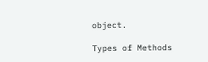object.

Types of Methods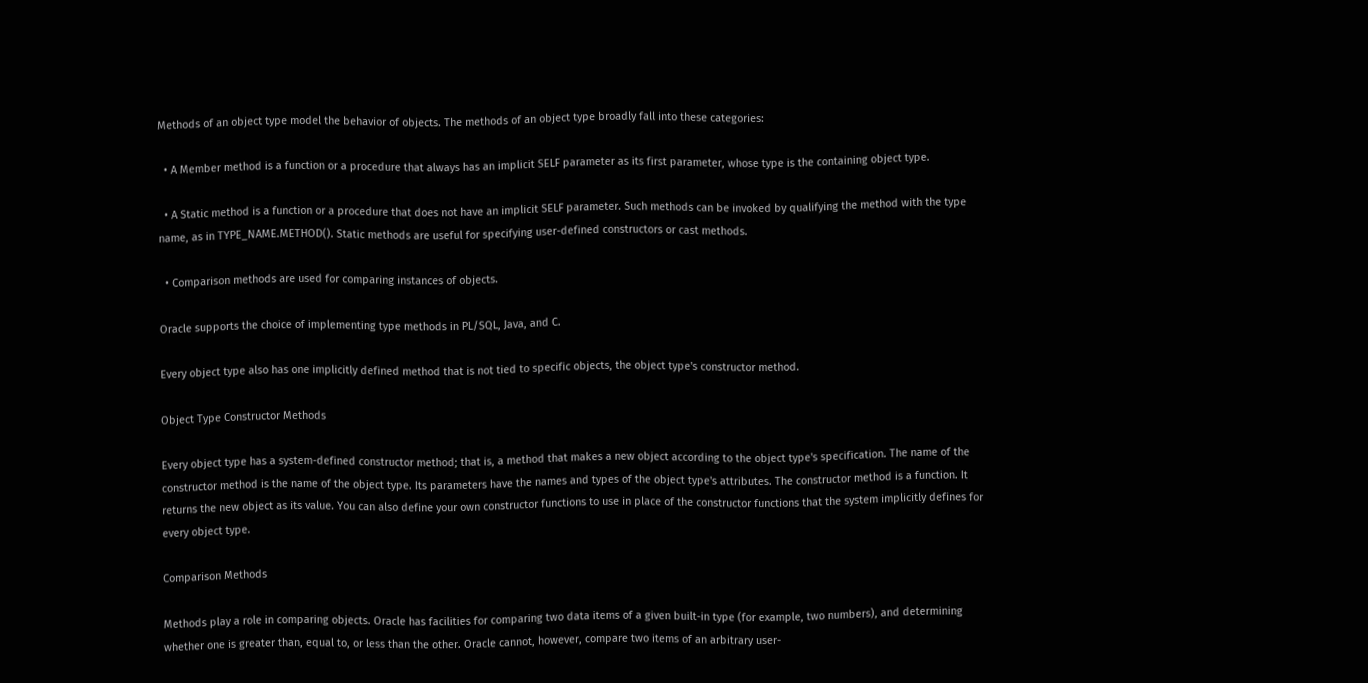Methods of an object type model the behavior of objects. The methods of an object type broadly fall into these categories:

  • A Member method is a function or a procedure that always has an implicit SELF parameter as its first parameter, whose type is the containing object type.

  • A Static method is a function or a procedure that does not have an implicit SELF parameter. Such methods can be invoked by qualifying the method with the type name, as in TYPE_NAME.METHOD(). Static methods are useful for specifying user-defined constructors or cast methods.

  • Comparison methods are used for comparing instances of objects.

Oracle supports the choice of implementing type methods in PL/SQL, Java, and C.

Every object type also has one implicitly defined method that is not tied to specific objects, the object type's constructor method.

Object Type Constructor Methods

Every object type has a system-defined constructor method; that is, a method that makes a new object according to the object type's specification. The name of the constructor method is the name of the object type. Its parameters have the names and types of the object type's attributes. The constructor method is a function. It returns the new object as its value. You can also define your own constructor functions to use in place of the constructor functions that the system implicitly defines for every object type.

Comparison Methods

Methods play a role in comparing objects. Oracle has facilities for comparing two data items of a given built-in type (for example, two numbers), and determining whether one is greater than, equal to, or less than the other. Oracle cannot, however, compare two items of an arbitrary user-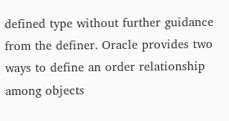defined type without further guidance from the definer. Oracle provides two ways to define an order relationship among objects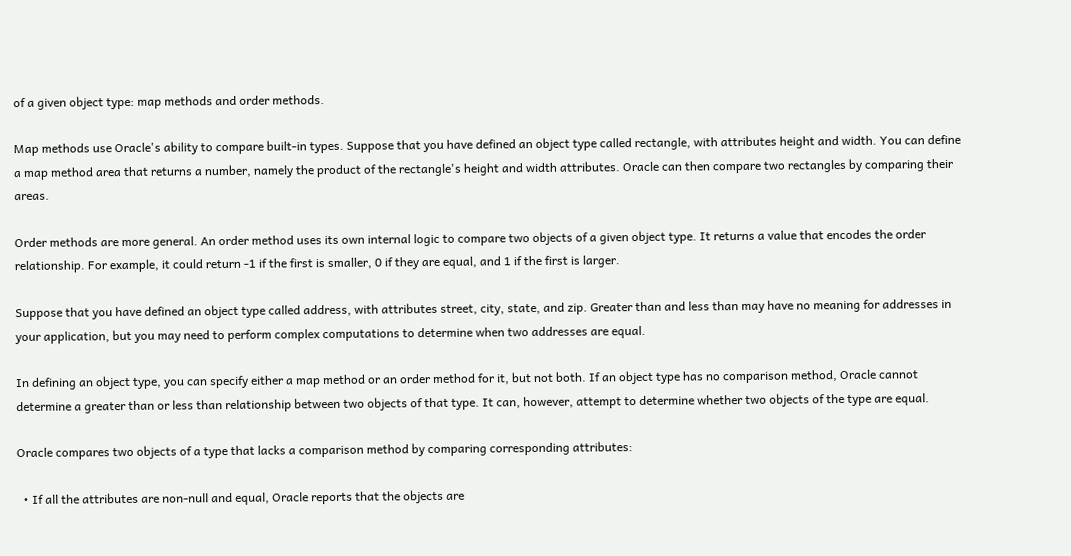of a given object type: map methods and order methods.

Map methods use Oracle's ability to compare built-in types. Suppose that you have defined an object type called rectangle, with attributes height and width. You can define a map method area that returns a number, namely the product of the rectangle's height and width attributes. Oracle can then compare two rectangles by comparing their areas.

Order methods are more general. An order method uses its own internal logic to compare two objects of a given object type. It returns a value that encodes the order relationship. For example, it could return -1 if the first is smaller, 0 if they are equal, and 1 if the first is larger.

Suppose that you have defined an object type called address, with attributes street, city, state, and zip. Greater than and less than may have no meaning for addresses in your application, but you may need to perform complex computations to determine when two addresses are equal.

In defining an object type, you can specify either a map method or an order method for it, but not both. If an object type has no comparison method, Oracle cannot determine a greater than or less than relationship between two objects of that type. It can, however, attempt to determine whether two objects of the type are equal.

Oracle compares two objects of a type that lacks a comparison method by comparing corresponding attributes:

  • If all the attributes are non-null and equal, Oracle reports that the objects are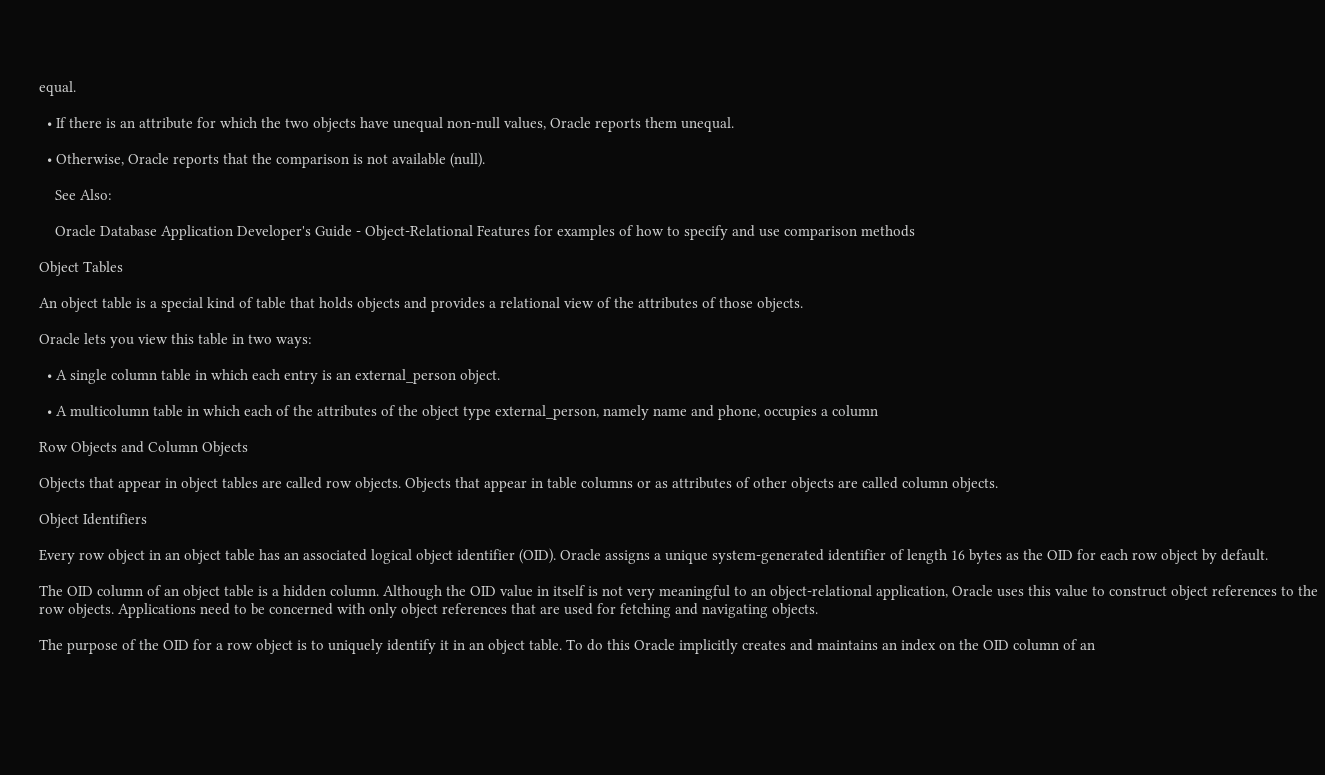equal.

  • If there is an attribute for which the two objects have unequal non-null values, Oracle reports them unequal.

  • Otherwise, Oracle reports that the comparison is not available (null).

    See Also:

    Oracle Database Application Developer's Guide - Object-Relational Features for examples of how to specify and use comparison methods

Object Tables

An object table is a special kind of table that holds objects and provides a relational view of the attributes of those objects.

Oracle lets you view this table in two ways:

  • A single column table in which each entry is an external_person object.

  • A multicolumn table in which each of the attributes of the object type external_person, namely name and phone, occupies a column

Row Objects and Column Objects

Objects that appear in object tables are called row objects. Objects that appear in table columns or as attributes of other objects are called column objects.

Object Identifiers

Every row object in an object table has an associated logical object identifier (OID). Oracle assigns a unique system-generated identifier of length 16 bytes as the OID for each row object by default.

The OID column of an object table is a hidden column. Although the OID value in itself is not very meaningful to an object-relational application, Oracle uses this value to construct object references to the row objects. Applications need to be concerned with only object references that are used for fetching and navigating objects.

The purpose of the OID for a row object is to uniquely identify it in an object table. To do this Oracle implicitly creates and maintains an index on the OID column of an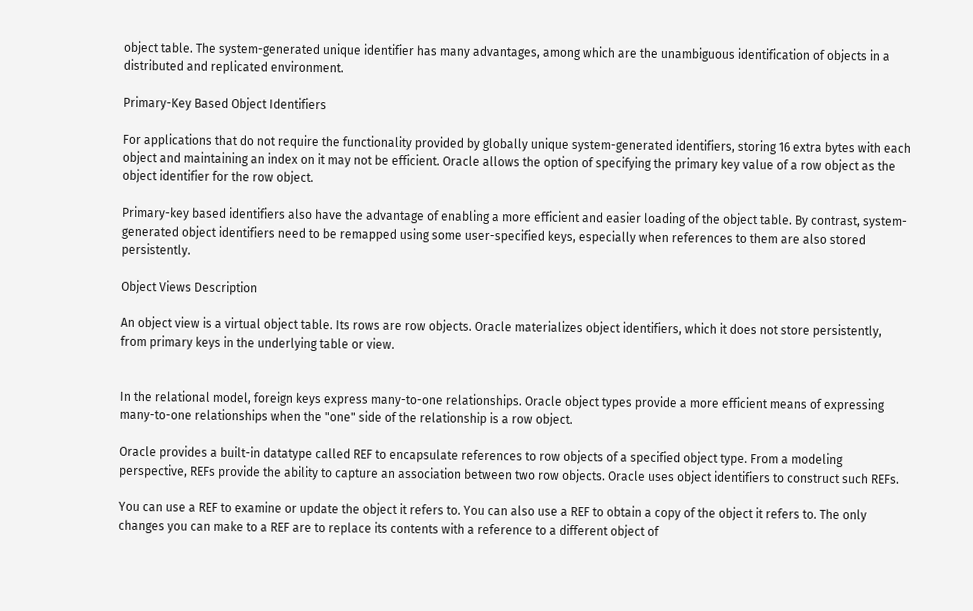object table. The system-generated unique identifier has many advantages, among which are the unambiguous identification of objects in a distributed and replicated environment.

Primary-Key Based Object Identifiers

For applications that do not require the functionality provided by globally unique system-generated identifiers, storing 16 extra bytes with each object and maintaining an index on it may not be efficient. Oracle allows the option of specifying the primary key value of a row object as the object identifier for the row object.

Primary-key based identifiers also have the advantage of enabling a more efficient and easier loading of the object table. By contrast, system-generated object identifiers need to be remapped using some user-specified keys, especially when references to them are also stored persistently.

Object Views Description

An object view is a virtual object table. Its rows are row objects. Oracle materializes object identifiers, which it does not store persistently, from primary keys in the underlying table or view.


In the relational model, foreign keys express many-to-one relationships. Oracle object types provide a more efficient means of expressing many-to-one relationships when the "one" side of the relationship is a row object.

Oracle provides a built-in datatype called REF to encapsulate references to row objects of a specified object type. From a modeling perspective, REFs provide the ability to capture an association between two row objects. Oracle uses object identifiers to construct such REFs.

You can use a REF to examine or update the object it refers to. You can also use a REF to obtain a copy of the object it refers to. The only changes you can make to a REF are to replace its contents with a reference to a different object of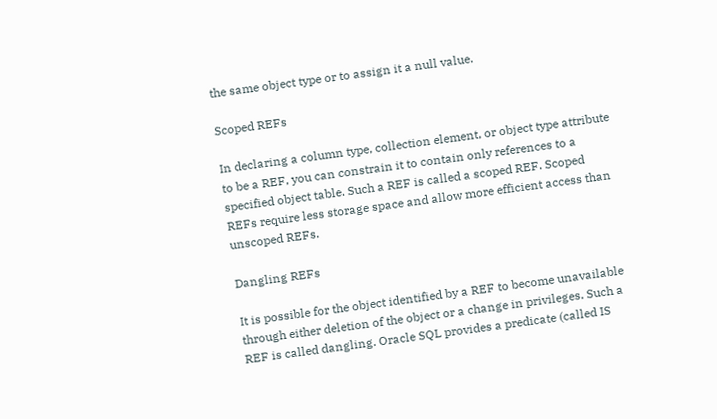the same object type or to assign it a null value.

Scoped REFs

In declaring a column type, collection element, or object type attribute to be a REF, you can constrain it to contain only references to a specified object table. Such a REF is called a scoped REF. Scoped REFs require less storage space and allow more efficient access than unscoped REFs.

Dangling REFs

It is possible for the object identified by a REF to become unavailable through either deletion of the object or a change in privileges. Such a REF is called dangling. Oracle SQL provides a predicate (called IS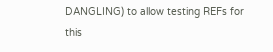DANGLING) to allow testing REFs for this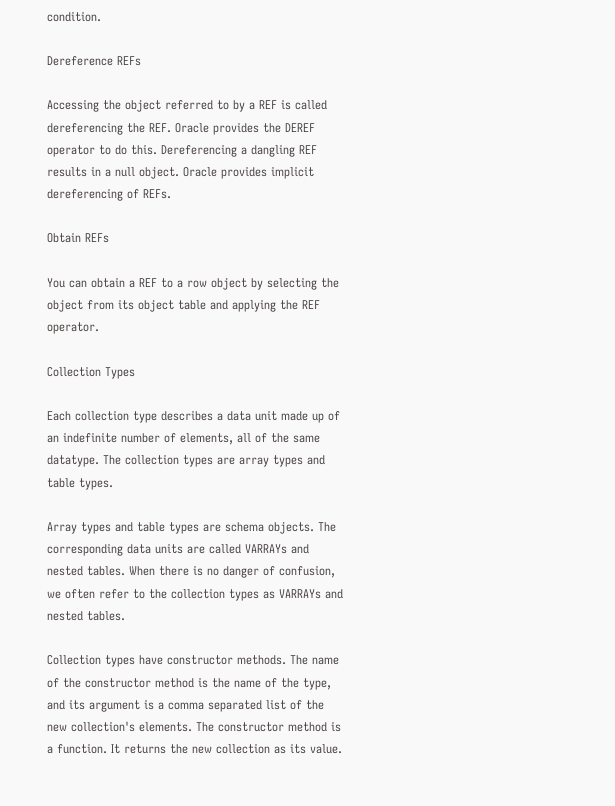condition.

Dereference REFs

Accessing the object referred to by a REF is called dereferencing the REF. Oracle provides the DEREF operator to do this. Dereferencing a dangling REF results in a null object. Oracle provides implicit dereferencing of REFs.

Obtain REFs

You can obtain a REF to a row object by selecting the object from its object table and applying the REF operator.

Collection Types

Each collection type describes a data unit made up of an indefinite number of elements, all of the same datatype. The collection types are array types and table types.

Array types and table types are schema objects. The corresponding data units are called VARRAYs and nested tables. When there is no danger of confusion, we often refer to the collection types as VARRAYs and nested tables.

Collection types have constructor methods. The name of the constructor method is the name of the type, and its argument is a comma separated list of the new collection's elements. The constructor method is a function. It returns the new collection as its value.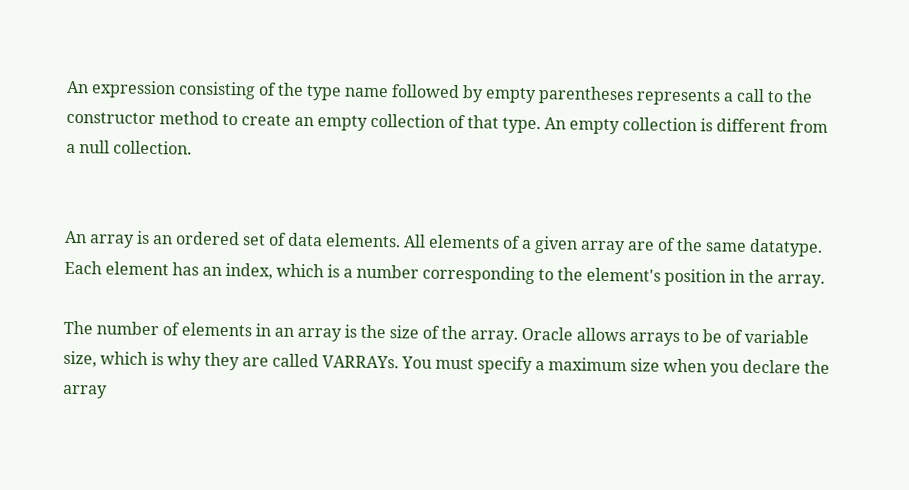An expression consisting of the type name followed by empty parentheses represents a call to the constructor method to create an empty collection of that type. An empty collection is different from a null collection.


An array is an ordered set of data elements. All elements of a given array are of the same datatype. Each element has an index, which is a number corresponding to the element's position in the array.

The number of elements in an array is the size of the array. Oracle allows arrays to be of variable size, which is why they are called VARRAYs. You must specify a maximum size when you declare the array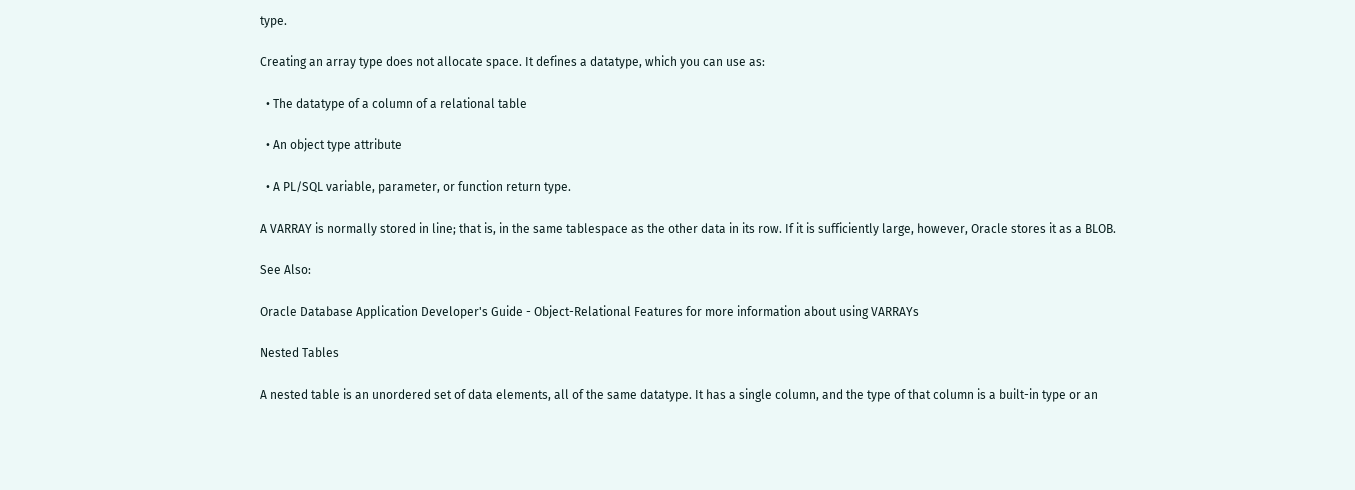type.

Creating an array type does not allocate space. It defines a datatype, which you can use as:

  • The datatype of a column of a relational table

  • An object type attribute

  • A PL/SQL variable, parameter, or function return type.

A VARRAY is normally stored in line; that is, in the same tablespace as the other data in its row. If it is sufficiently large, however, Oracle stores it as a BLOB.

See Also:

Oracle Database Application Developer's Guide - Object-Relational Features for more information about using VARRAYs

Nested Tables

A nested table is an unordered set of data elements, all of the same datatype. It has a single column, and the type of that column is a built-in type or an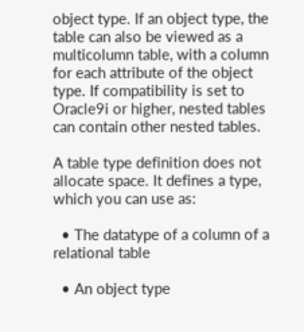object type. If an object type, the table can also be viewed as a multicolumn table, with a column for each attribute of the object type. If compatibility is set to Oracle9i or higher, nested tables can contain other nested tables.

A table type definition does not allocate space. It defines a type, which you can use as:

  • The datatype of a column of a relational table

  • An object type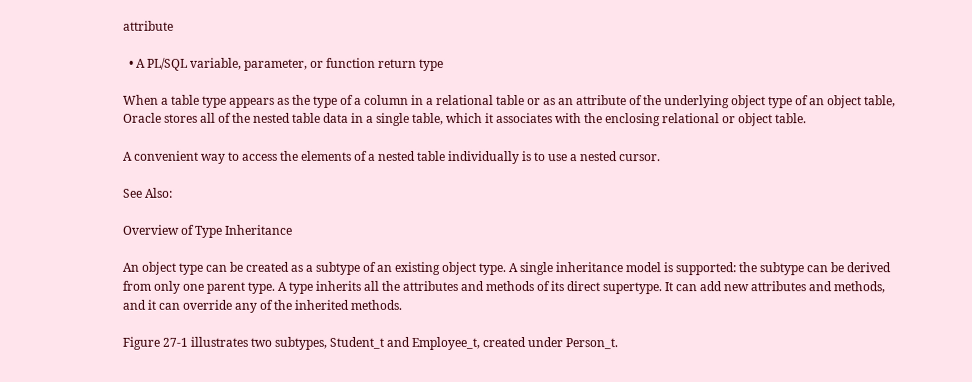attribute

  • A PL/SQL variable, parameter, or function return type

When a table type appears as the type of a column in a relational table or as an attribute of the underlying object type of an object table, Oracle stores all of the nested table data in a single table, which it associates with the enclosing relational or object table.

A convenient way to access the elements of a nested table individually is to use a nested cursor.

See Also:

Overview of Type Inheritance

An object type can be created as a subtype of an existing object type. A single inheritance model is supported: the subtype can be derived from only one parent type. A type inherits all the attributes and methods of its direct supertype. It can add new attributes and methods, and it can override any of the inherited methods.

Figure 27-1 illustrates two subtypes, Student_t and Employee_t, created under Person_t.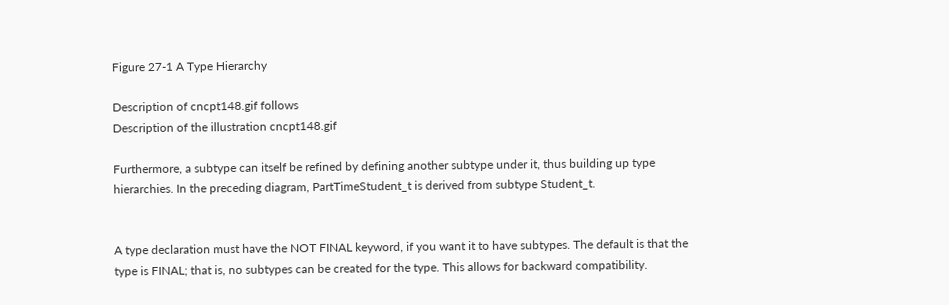Figure 27-1 A Type Hierarchy

Description of cncpt148.gif follows
Description of the illustration cncpt148.gif

Furthermore, a subtype can itself be refined by defining another subtype under it, thus building up type hierarchies. In the preceding diagram, PartTimeStudent_t is derived from subtype Student_t.


A type declaration must have the NOT FINAL keyword, if you want it to have subtypes. The default is that the type is FINAL; that is, no subtypes can be created for the type. This allows for backward compatibility.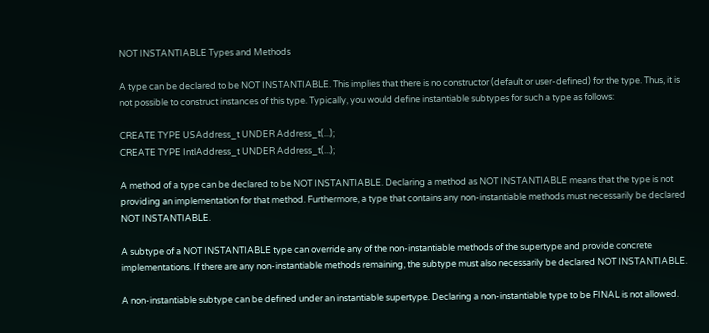NOT INSTANTIABLE Types and Methods

A type can be declared to be NOT INSTANTIABLE. This implies that there is no constructor (default or user-defined) for the type. Thus, it is not possible to construct instances of this type. Typically, you would define instantiable subtypes for such a type as follows:

CREATE TYPE USAddress_t UNDER Address_t(...);
CREATE TYPE IntlAddress_t UNDER Address_t(...);

A method of a type can be declared to be NOT INSTANTIABLE. Declaring a method as NOT INSTANTIABLE means that the type is not providing an implementation for that method. Furthermore, a type that contains any non-instantiable methods must necessarily be declared NOT INSTANTIABLE.

A subtype of a NOT INSTANTIABLE type can override any of the non-instantiable methods of the supertype and provide concrete implementations. If there are any non-instantiable methods remaining, the subtype must also necessarily be declared NOT INSTANTIABLE.

A non-instantiable subtype can be defined under an instantiable supertype. Declaring a non-instantiable type to be FINAL is not allowed.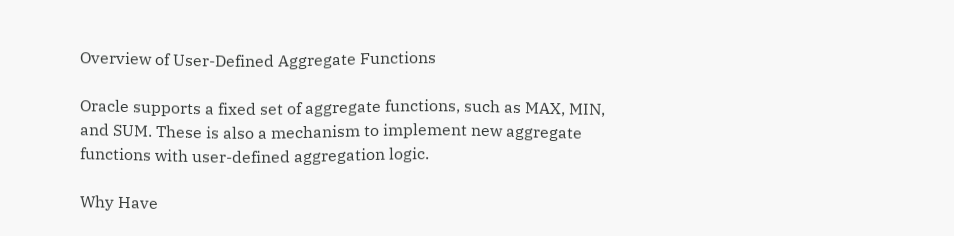Overview of User-Defined Aggregate Functions

Oracle supports a fixed set of aggregate functions, such as MAX, MIN, and SUM. These is also a mechanism to implement new aggregate functions with user-defined aggregation logic.

Why Have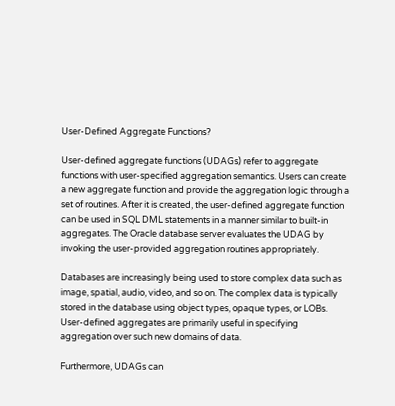User-Defined Aggregate Functions?

User-defined aggregate functions (UDAGs) refer to aggregate functions with user-specified aggregation semantics. Users can create a new aggregate function and provide the aggregation logic through a set of routines. After it is created, the user-defined aggregate function can be used in SQL DML statements in a manner similar to built-in aggregates. The Oracle database server evaluates the UDAG by invoking the user-provided aggregation routines appropriately.

Databases are increasingly being used to store complex data such as image, spatial, audio, video, and so on. The complex data is typically stored in the database using object types, opaque types, or LOBs. User-defined aggregates are primarily useful in specifying aggregation over such new domains of data.

Furthermore, UDAGs can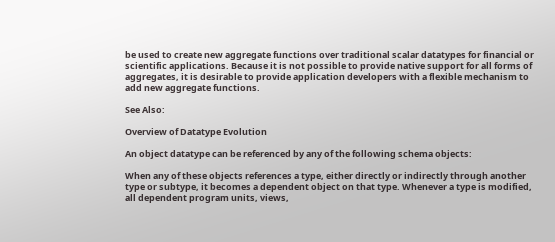be used to create new aggregate functions over traditional scalar datatypes for financial or scientific applications. Because it is not possible to provide native support for all forms of aggregates, it is desirable to provide application developers with a flexible mechanism to add new aggregate functions.

See Also:

Overview of Datatype Evolution

An object datatype can be referenced by any of the following schema objects:

When any of these objects references a type, either directly or indirectly through another type or subtype, it becomes a dependent object on that type. Whenever a type is modified, all dependent program units, views,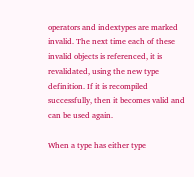operators and indextypes are marked invalid. The next time each of these invalid objects is referenced, it is revalidated, using the new type definition. If it is recompiled successfully, then it becomes valid and can be used again.

When a type has either type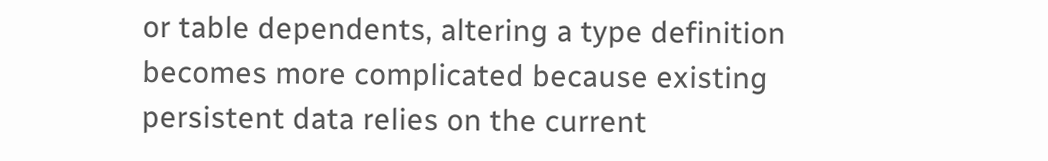or table dependents, altering a type definition becomes more complicated because existing persistent data relies on the current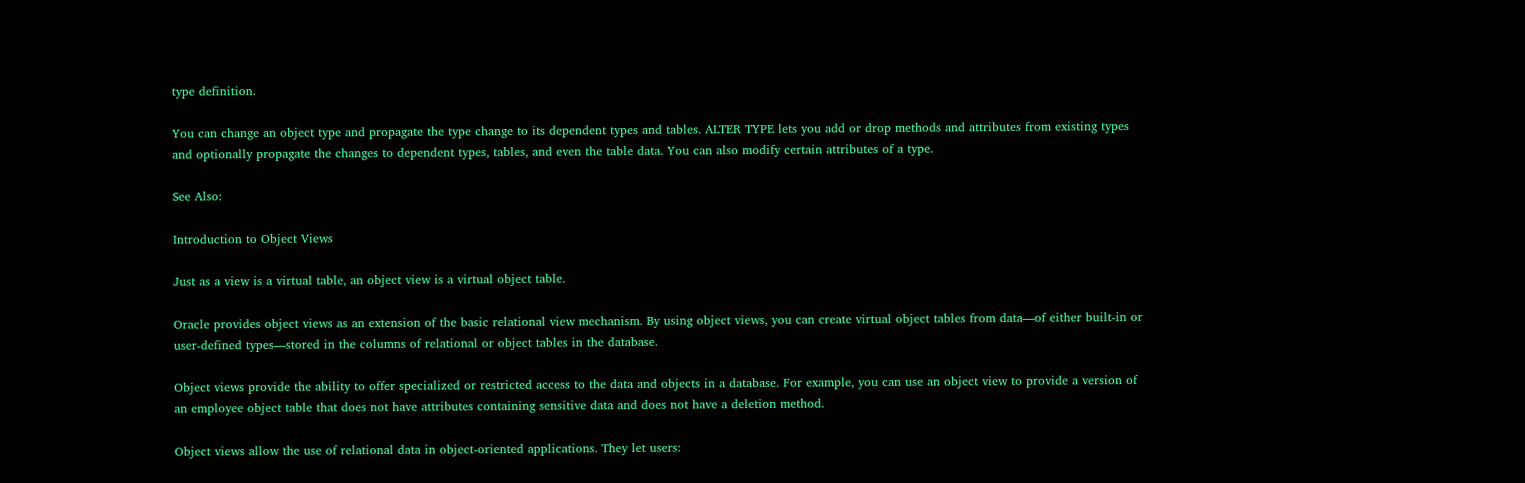type definition.

You can change an object type and propagate the type change to its dependent types and tables. ALTER TYPE lets you add or drop methods and attributes from existing types and optionally propagate the changes to dependent types, tables, and even the table data. You can also modify certain attributes of a type.

See Also:

Introduction to Object Views

Just as a view is a virtual table, an object view is a virtual object table.

Oracle provides object views as an extension of the basic relational view mechanism. By using object views, you can create virtual object tables from data—of either built-in or user-defined types—stored in the columns of relational or object tables in the database.

Object views provide the ability to offer specialized or restricted access to the data and objects in a database. For example, you can use an object view to provide a version of an employee object table that does not have attributes containing sensitive data and does not have a deletion method.

Object views allow the use of relational data in object-oriented applications. They let users: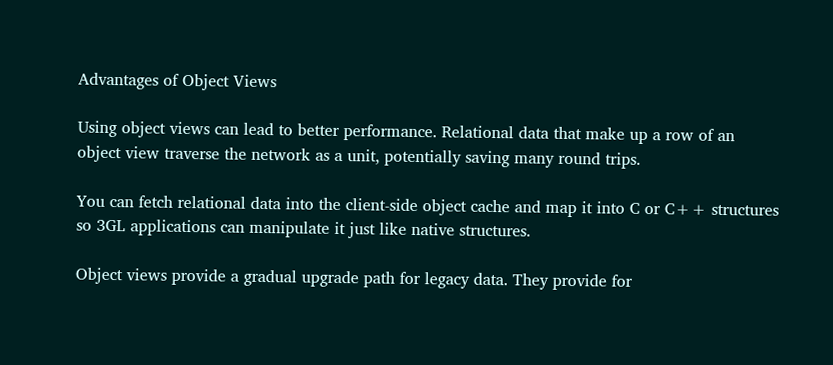Advantages of Object Views

Using object views can lead to better performance. Relational data that make up a row of an object view traverse the network as a unit, potentially saving many round trips.

You can fetch relational data into the client-side object cache and map it into C or C++ structures so 3GL applications can manipulate it just like native structures.

Object views provide a gradual upgrade path for legacy data. They provide for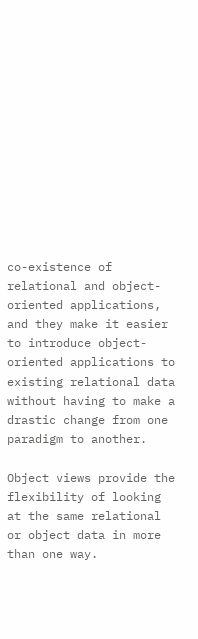co-existence of relational and object-oriented applications, and they make it easier to introduce object-oriented applications to existing relational data without having to make a drastic change from one paradigm to another.

Object views provide the flexibility of looking at the same relational or object data in more than one way.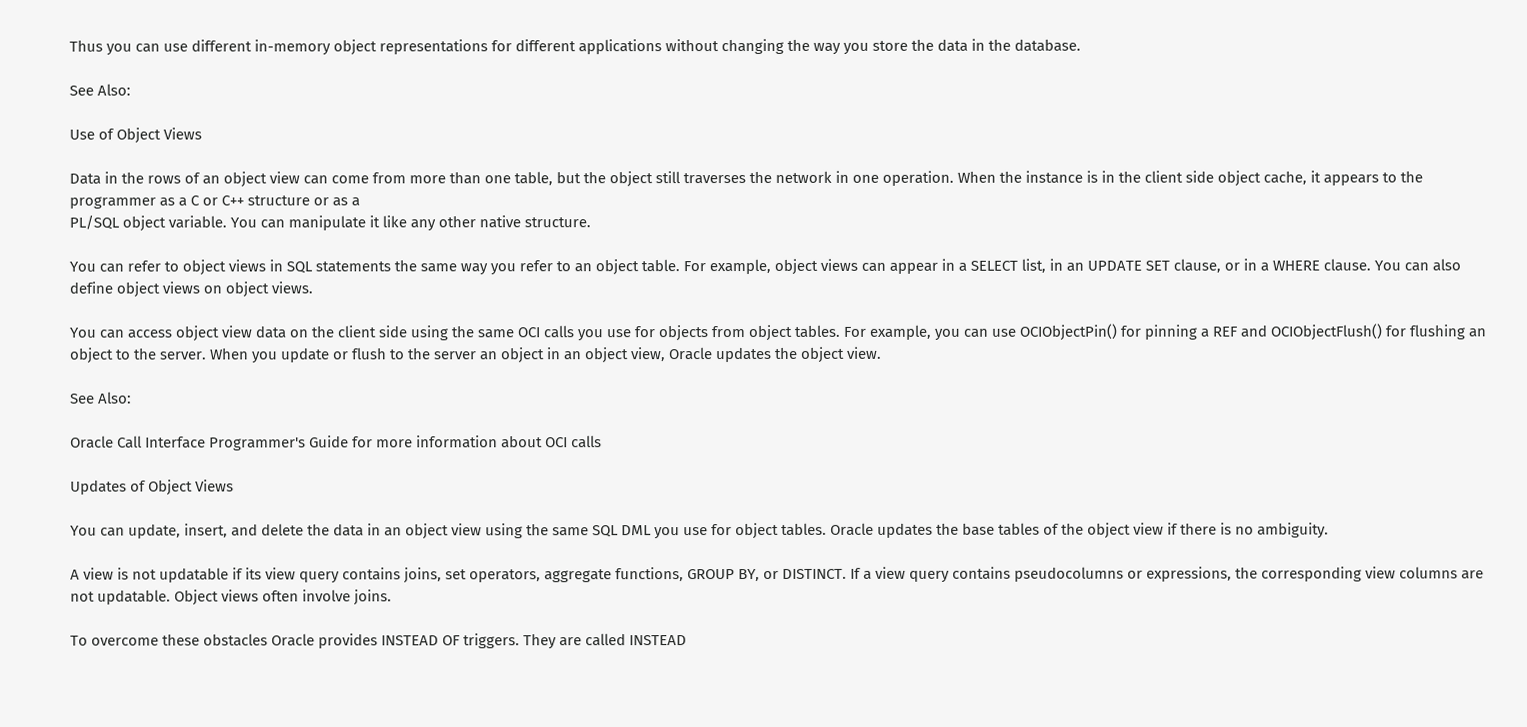Thus you can use different in-memory object representations for different applications without changing the way you store the data in the database.

See Also:

Use of Object Views

Data in the rows of an object view can come from more than one table, but the object still traverses the network in one operation. When the instance is in the client side object cache, it appears to the programmer as a C or C++ structure or as a
PL/SQL object variable. You can manipulate it like any other native structure.

You can refer to object views in SQL statements the same way you refer to an object table. For example, object views can appear in a SELECT list, in an UPDATE SET clause, or in a WHERE clause. You can also define object views on object views.

You can access object view data on the client side using the same OCI calls you use for objects from object tables. For example, you can use OCIObjectPin() for pinning a REF and OCIObjectFlush() for flushing an object to the server. When you update or flush to the server an object in an object view, Oracle updates the object view.

See Also:

Oracle Call Interface Programmer's Guide for more information about OCI calls

Updates of Object Views

You can update, insert, and delete the data in an object view using the same SQL DML you use for object tables. Oracle updates the base tables of the object view if there is no ambiguity.

A view is not updatable if its view query contains joins, set operators, aggregate functions, GROUP BY, or DISTINCT. If a view query contains pseudocolumns or expressions, the corresponding view columns are not updatable. Object views often involve joins.

To overcome these obstacles Oracle provides INSTEAD OF triggers. They are called INSTEAD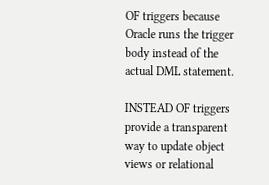OF triggers because Oracle runs the trigger body instead of the actual DML statement.

INSTEAD OF triggers provide a transparent way to update object views or relational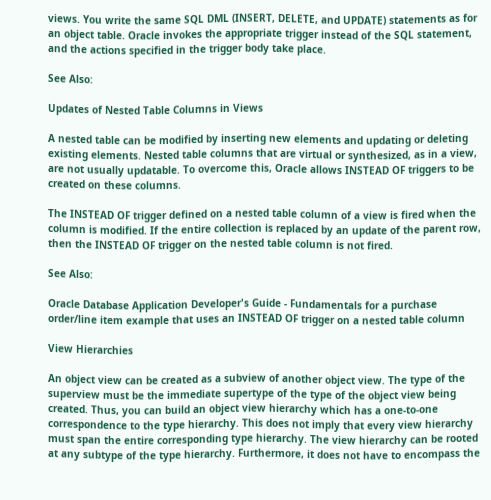views. You write the same SQL DML (INSERT, DELETE, and UPDATE) statements as for an object table. Oracle invokes the appropriate trigger instead of the SQL statement, and the actions specified in the trigger body take place.

See Also:

Updates of Nested Table Columns in Views

A nested table can be modified by inserting new elements and updating or deleting existing elements. Nested table columns that are virtual or synthesized, as in a view, are not usually updatable. To overcome this, Oracle allows INSTEAD OF triggers to be created on these columns.

The INSTEAD OF trigger defined on a nested table column of a view is fired when the column is modified. If the entire collection is replaced by an update of the parent row, then the INSTEAD OF trigger on the nested table column is not fired.

See Also:

Oracle Database Application Developer's Guide - Fundamentals for a purchase order/line item example that uses an INSTEAD OF trigger on a nested table column

View Hierarchies

An object view can be created as a subview of another object view. The type of the superview must be the immediate supertype of the type of the object view being created. Thus, you can build an object view hierarchy which has a one-to-one correspondence to the type hierarchy. This does not imply that every view hierarchy must span the entire corresponding type hierarchy. The view hierarchy can be rooted at any subtype of the type hierarchy. Furthermore, it does not have to encompass the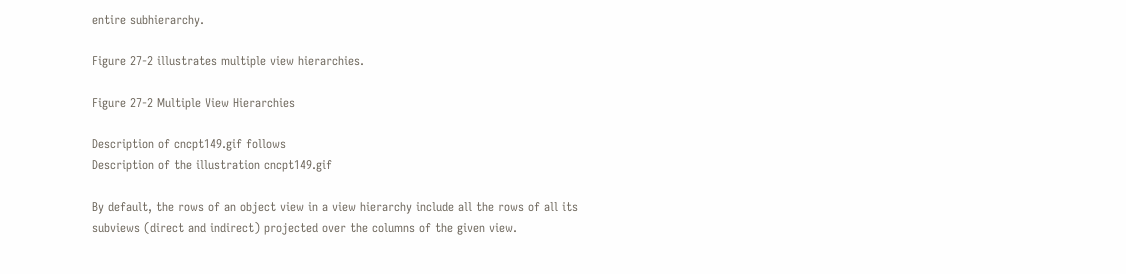entire subhierarchy.

Figure 27-2 illustrates multiple view hierarchies.

Figure 27-2 Multiple View Hierarchies

Description of cncpt149.gif follows
Description of the illustration cncpt149.gif

By default, the rows of an object view in a view hierarchy include all the rows of all its subviews (direct and indirect) projected over the columns of the given view.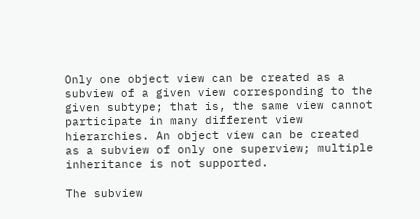Only one object view can be created as a subview of a given view corresponding to the given subtype; that is, the same view cannot participate in many different view hierarchies. An object view can be created as a subview of only one superview; multiple inheritance is not supported.

The subview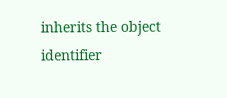inherits the object identifier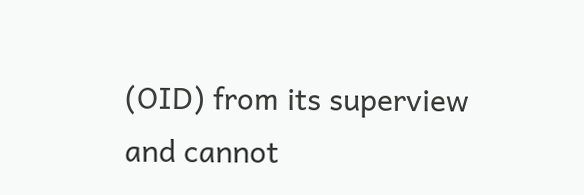(OID) from its superview and cannot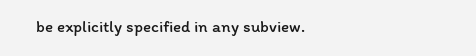be explicitly specified in any subview.